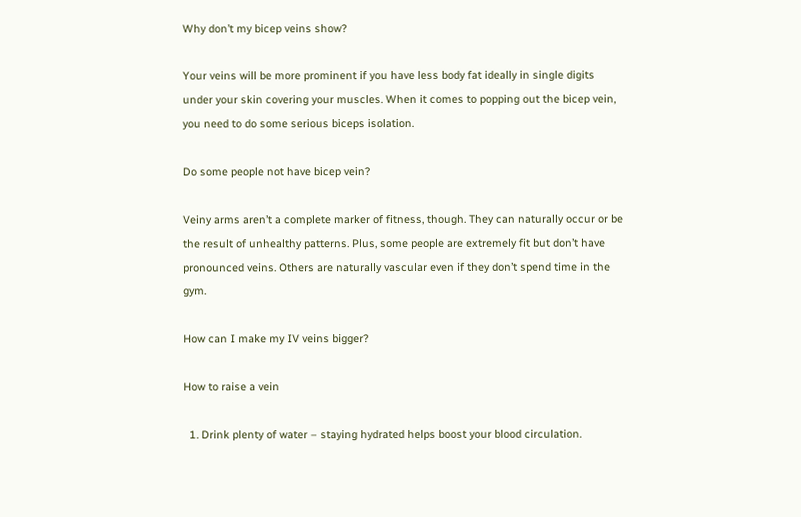Why don’t my bicep veins show?

Your veins will be more prominent if you have less body fat ideally in single digits under your skin covering your muscles. When it comes to popping out the bicep vein, you need to do some serious biceps isolation.

Do some people not have bicep vein?

Veiny arms aren’t a complete marker of fitness, though. They can naturally occur or be the result of unhealthy patterns. Plus, some people are extremely fit but don’t have pronounced veins. Others are naturally vascular even if they don’t spend time in the gym.

How can I make my IV veins bigger?

How to raise a vein

  1. Drink plenty of water – staying hydrated helps boost your blood circulation.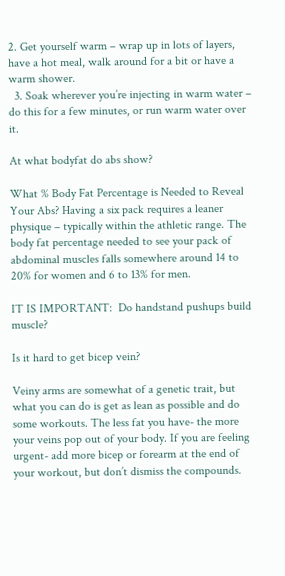2. Get yourself warm – wrap up in lots of layers, have a hot meal, walk around for a bit or have a warm shower.
  3. Soak wherever you’re injecting in warm water – do this for a few minutes, or run warm water over it.

At what bodyfat do abs show?

What % Body Fat Percentage is Needed to Reveal Your Abs? Having a six pack requires a leaner physique – typically within the athletic range. The body fat percentage needed to see your pack of abdominal muscles falls somewhere around 14 to 20% for women and 6 to 13% for men.

IT IS IMPORTANT:  Do handstand pushups build muscle?

Is it hard to get bicep vein?

Veiny arms are somewhat of a genetic trait, but what you can do is get as lean as possible and do some workouts. The less fat you have- the more your veins pop out of your body. If you are feeling urgent- add more bicep or forearm at the end of your workout, but don’t dismiss the compounds.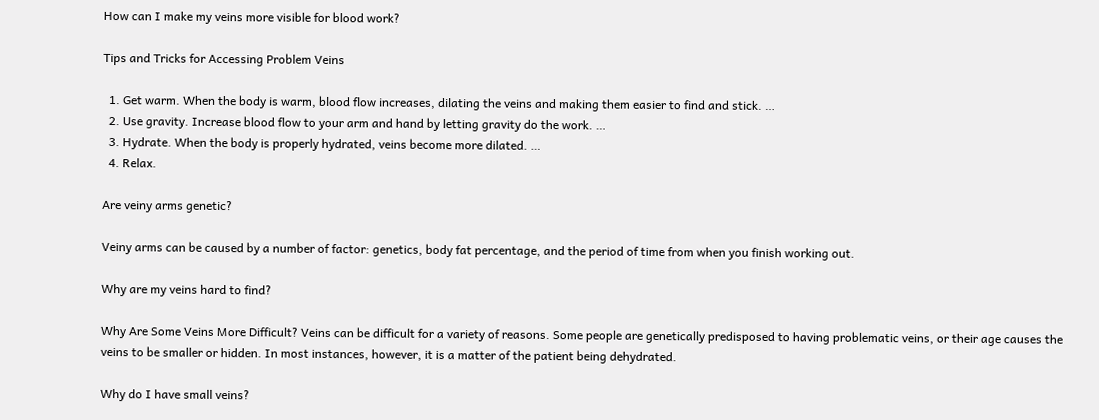How can I make my veins more visible for blood work?

Tips and Tricks for Accessing Problem Veins

  1. Get warm. When the body is warm, blood flow increases, dilating the veins and making them easier to find and stick. …
  2. Use gravity. Increase blood flow to your arm and hand by letting gravity do the work. …
  3. Hydrate. When the body is properly hydrated, veins become more dilated. …
  4. Relax.

Are veiny arms genetic?

Veiny arms can be caused by a number of factor: genetics, body fat percentage, and the period of time from when you finish working out.

Why are my veins hard to find?

Why Are Some Veins More Difficult? Veins can be difficult for a variety of reasons. Some people are genetically predisposed to having problematic veins, or their age causes the veins to be smaller or hidden. In most instances, however, it is a matter of the patient being dehydrated.

Why do I have small veins?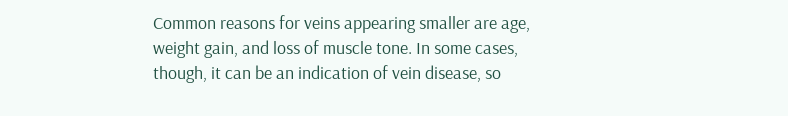Common reasons for veins appearing smaller are age, weight gain, and loss of muscle tone. In some cases, though, it can be an indication of vein disease, so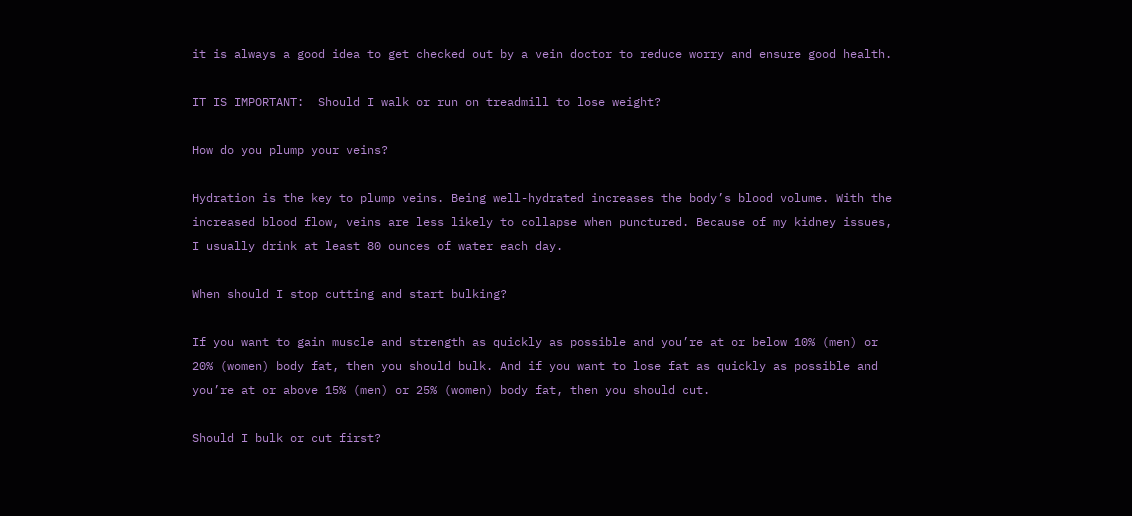it is always a good idea to get checked out by a vein doctor to reduce worry and ensure good health.

IT IS IMPORTANT:  Should I walk or run on treadmill to lose weight?

How do you plump your veins?

Hydration is the key to plump veins. Being well-hydrated increases the body’s blood volume. With the increased blood flow, veins are less likely to collapse when punctured. Because of my kidney issues, I usually drink at least 80 ounces of water each day.

When should I stop cutting and start bulking?

If you want to gain muscle and strength as quickly as possible and you’re at or below 10% (men) or 20% (women) body fat, then you should bulk. And if you want to lose fat as quickly as possible and you’re at or above 15% (men) or 25% (women) body fat, then you should cut.

Should I bulk or cut first?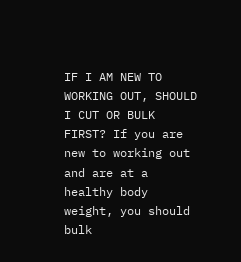IF I AM NEW TO WORKING OUT, SHOULD I CUT OR BULK FIRST? If you are new to working out and are at a healthy body weight, you should bulk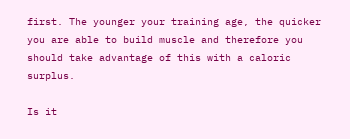first. The younger your training age, the quicker you are able to build muscle and therefore you should take advantage of this with a caloric surplus.

Is it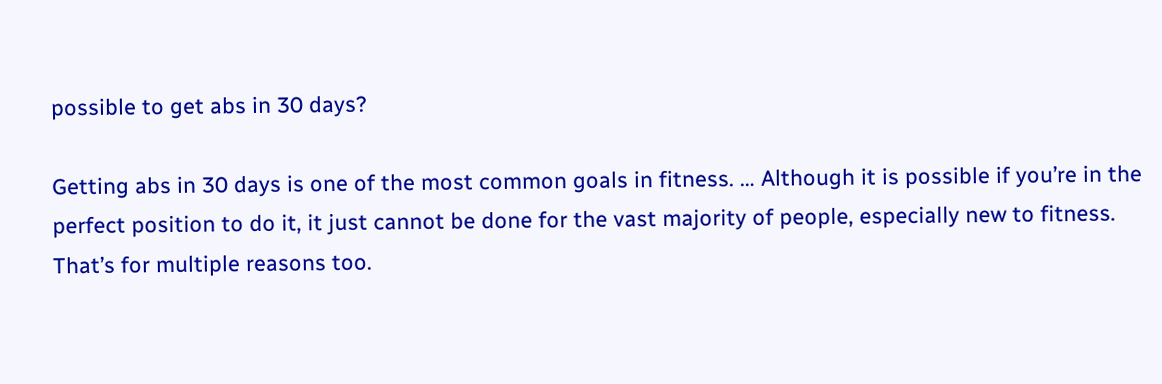possible to get abs in 30 days?

Getting abs in 30 days is one of the most common goals in fitness. … Although it is possible if you’re in the perfect position to do it, it just cannot be done for the vast majority of people, especially new to fitness. That’s for multiple reasons too.